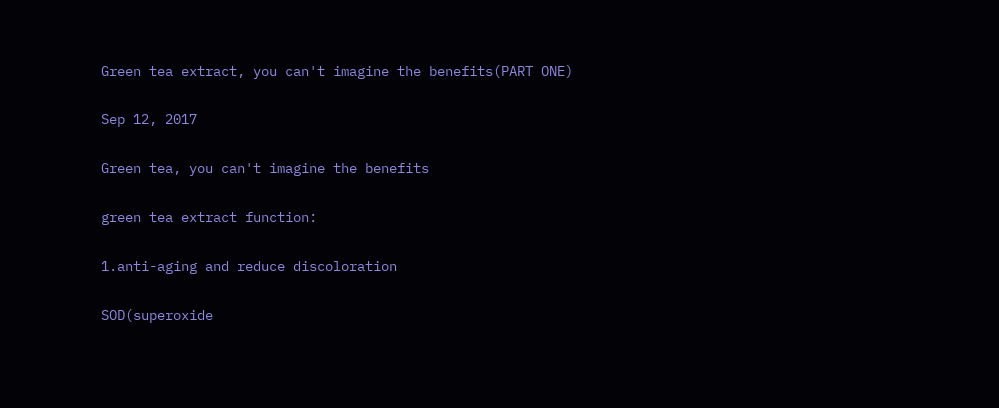Green tea extract, you can't imagine the benefits(PART ONE)

Sep 12, 2017

Green tea, you can't imagine the benefits

green tea extract function:

1.anti-aging and reduce discoloration

SOD(superoxide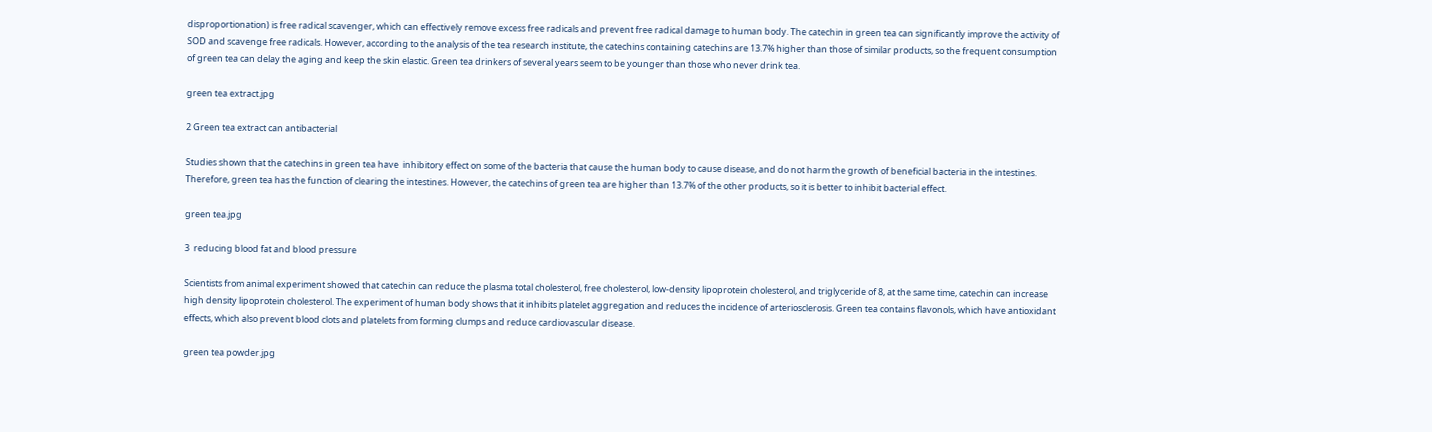disproportionation) is free radical scavenger, which can effectively remove excess free radicals and prevent free radical damage to human body. The catechin in green tea can significantly improve the activity of SOD and scavenge free radicals. However, according to the analysis of the tea research institute, the catechins containing catechins are 13.7% higher than those of similar products, so the frequent consumption of green tea can delay the aging and keep the skin elastic. Green tea drinkers of several years seem to be younger than those who never drink tea.

green tea extract.jpg

2 Green tea extract can antibacterial

Studies shown that the catechins in green tea have  inhibitory effect on some of the bacteria that cause the human body to cause disease, and do not harm the growth of beneficial bacteria in the intestines. Therefore, green tea has the function of clearing the intestines. However, the catechins of green tea are higher than 13.7% of the other products, so it is better to inhibit bacterial effect.

green tea.jpg

3  reducing blood fat and blood pressure

Scientists from animal experiment showed that catechin can reduce the plasma total cholesterol, free cholesterol, low-density lipoprotein cholesterol, and triglyceride of 8, at the same time, catechin can increase high density lipoprotein cholesterol. The experiment of human body shows that it inhibits platelet aggregation and reduces the incidence of arteriosclerosis. Green tea contains flavonols, which have antioxidant effects, which also prevent blood clots and platelets from forming clumps and reduce cardiovascular disease.

green tea powder.jpg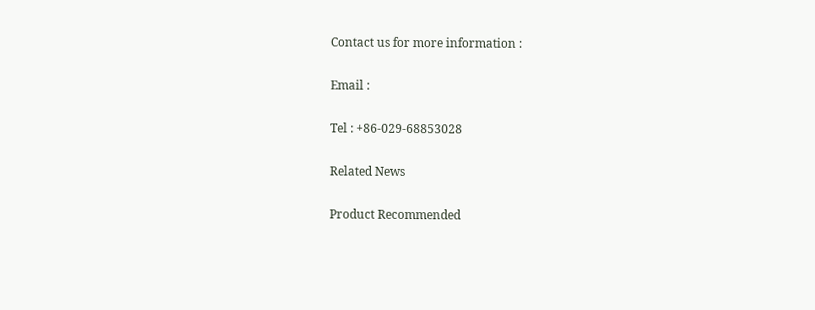Contact us for more information :

Email :

Tel : +86-029-68853028

Related News

Product Recommended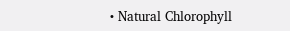• Natural Chlorophyll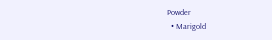Powder
  • Marigold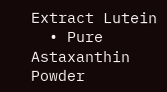Extract Lutein
  • Pure Astaxanthin Powder